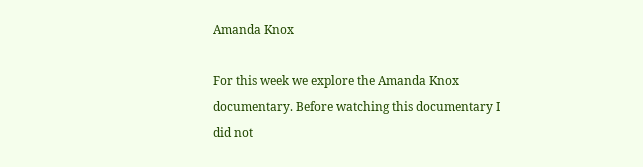Amanda Knox

For this week we explore the Amanda Knox documentary. Before watching this documentary I did not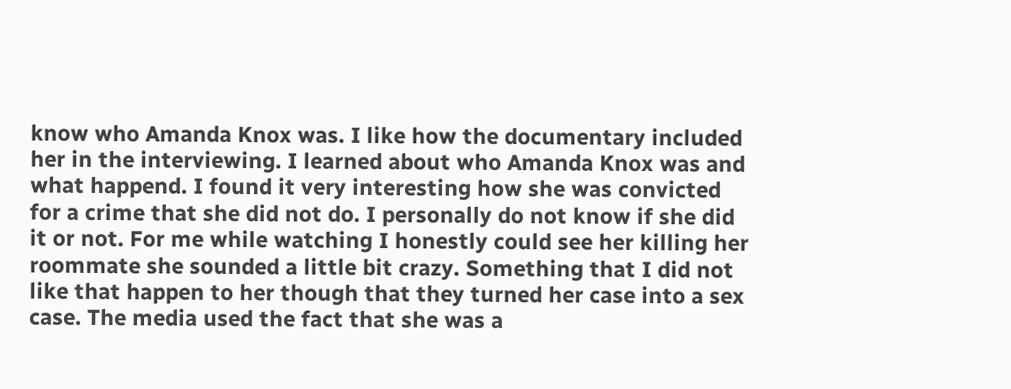know who Amanda Knox was. I like how the documentary included her in the interviewing. I learned about who Amanda Knox was and what happend. I found it very interesting how she was convicted for a crime that she did not do. I personally do not know if she did it or not. For me while watching I honestly could see her killing her roommate she sounded a little bit crazy. Something that I did not like that happen to her though that they turned her case into a sex case. The media used the fact that she was a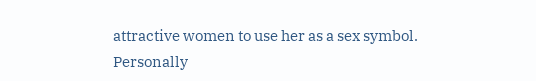attractive women to use her as a sex symbol. Personally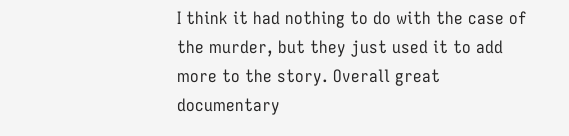I think it had nothing to do with the case of the murder, but they just used it to add more to the story. Overall great documentary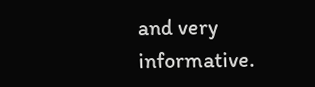and very informative.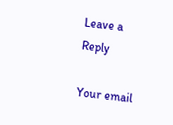Leave a Reply

Your email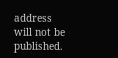address will not be published.